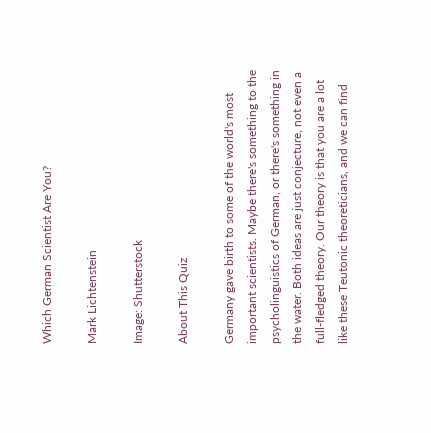Which German Scientist Are You?

Mark Lichtenstein

Image: Shutterstock

About This Quiz

Germany gave birth to some of the world's most important scientists. Maybe there's something to the psycholinguistics of German, or there's something in the water. Both ideas are just conjecture, not even a full-fledged theory. Our theory is that you are a lot like these Teutonic theoreticians, and we can find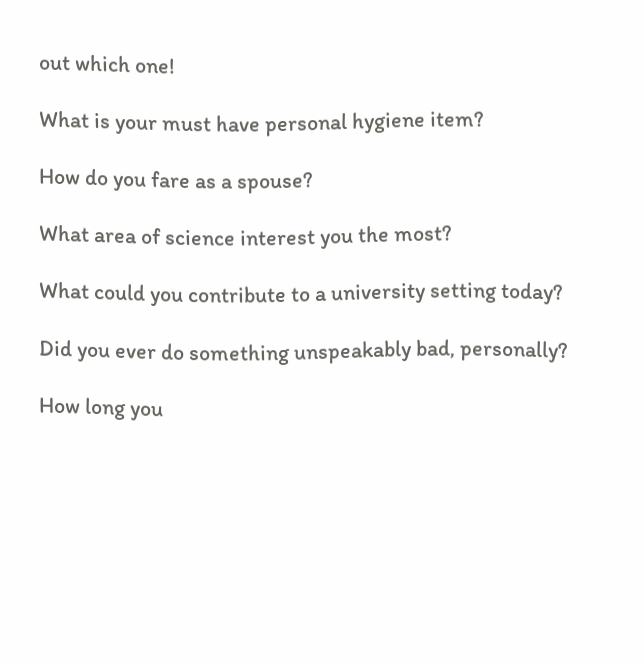out which one!

What is your must have personal hygiene item?

How do you fare as a spouse?

What area of science interest you the most?

What could you contribute to a university setting today?

Did you ever do something unspeakably bad, personally?

How long you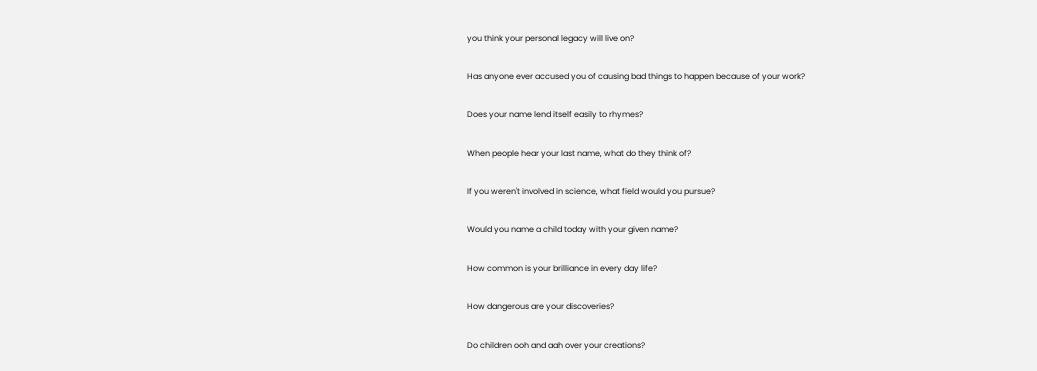you think your personal legacy will live on?

Has anyone ever accused you of causing bad things to happen because of your work?

Does your name lend itself easily to rhymes?

When people hear your last name, what do they think of?

If you weren't involved in science, what field would you pursue?

Would you name a child today with your given name?

How common is your brilliance in every day life?

How dangerous are your discoveries?

Do children ooh and aah over your creations?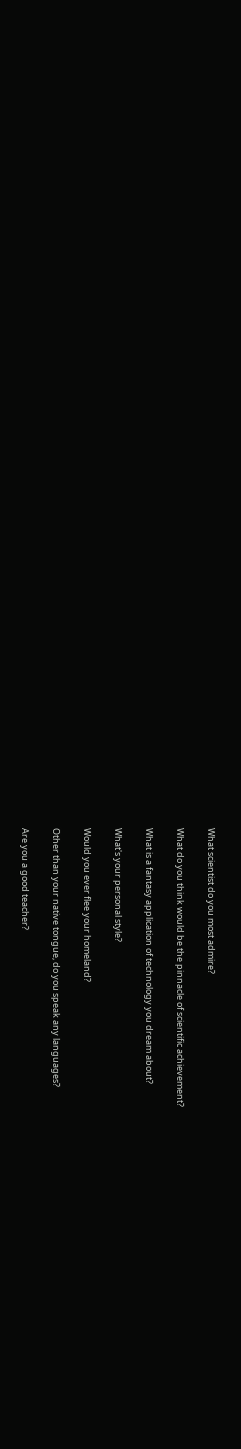What scientist do you most admire?

What do you think would be the pinnacle of scientific achievement?

What is a fantasy application of technology you dream about?

What's your personal style?

Would you ever flee your homeland?

Other than your native tongue, do you speak any languages?

Are you a good teacher?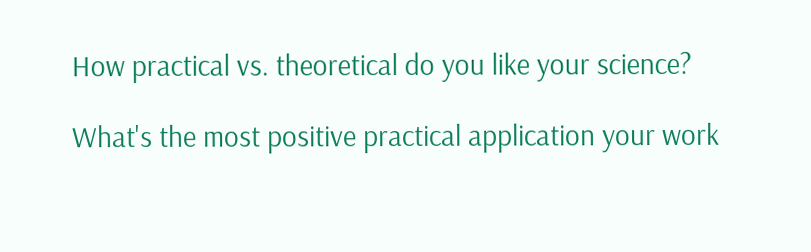How practical vs. theoretical do you like your science?

What's the most positive practical application your work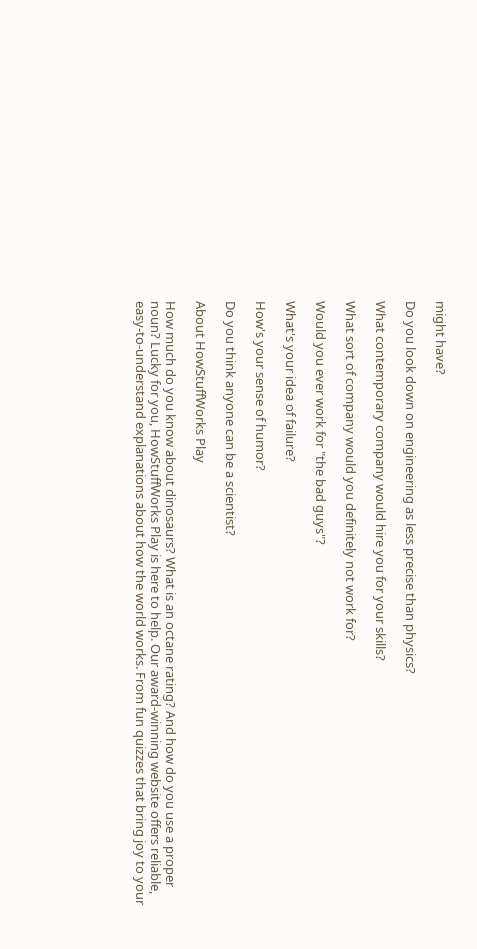might have?

Do you look down on engineering as less precise than physics?

What contemporary company would hire you for your skills?

What sort of company would you definitely not work for?

Would you ever work for "the bad guys"?

What's your idea of failure?

How's your sense of humor?

Do you think anyone can be a scientist?

About HowStuffWorks Play

How much do you know about dinosaurs? What is an octane rating? And how do you use a proper noun? Lucky for you, HowStuffWorks Play is here to help. Our award-winning website offers reliable, easy-to-understand explanations about how the world works. From fun quizzes that bring joy to your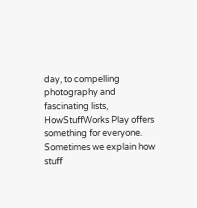day, to compelling photography and fascinating lists, HowStuffWorks Play offers something for everyone. Sometimes we explain how stuff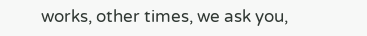works, other times, we ask you,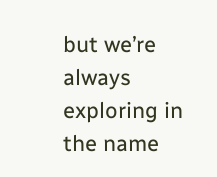but we’re always exploring in the name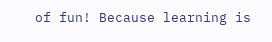of fun! Because learning is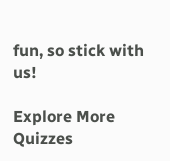fun, so stick with us!

Explore More Quizzes